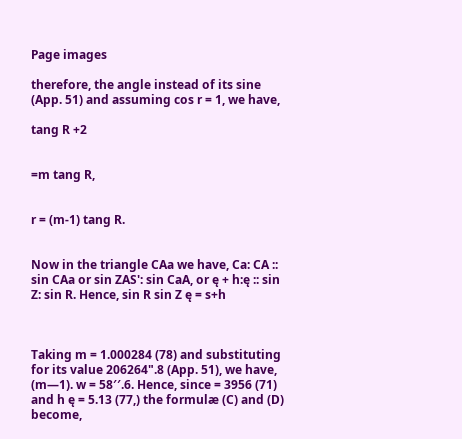Page images

therefore, the angle instead of its sine (App. 51) and assuming cos r = 1, we have,

tang R +2


=m tang R,


r = (m-1) tang R.


Now in the triangle CAa we have, Ca: CA :: sin CAa or sin ZAS': sin CaA, or ę + h:ę :: sin Z: sin R. Hence, sin R sin Z ę = s+h



Taking m = 1.000284 (78) and substituting for its value 206264".8 (App. 51), we have, (m—1). w = 58′′.6. Hence, since = 3956 (71) and h ę = 5.13 (77,) the formulæ (C) and (D) become,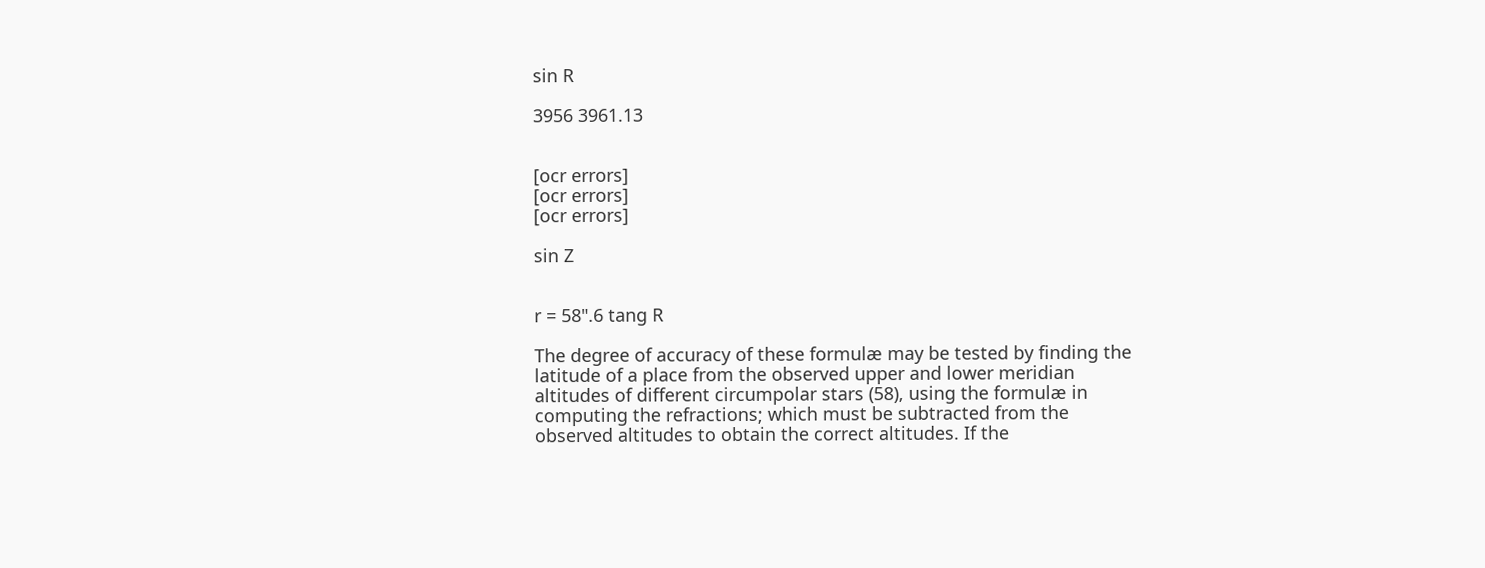sin R

3956 3961.13


[ocr errors]
[ocr errors]
[ocr errors]

sin Z


r = 58".6 tang R

The degree of accuracy of these formulæ may be tested by finding the latitude of a place from the observed upper and lower meridian altitudes of different circumpolar stars (58), using the formulæ in computing the refractions; which must be subtracted from the observed altitudes to obtain the correct altitudes. If the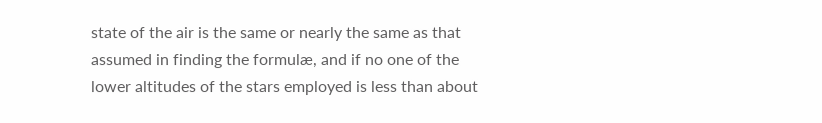state of the air is the same or nearly the same as that assumed in finding the formulæ, and if no one of the lower altitudes of the stars employed is less than about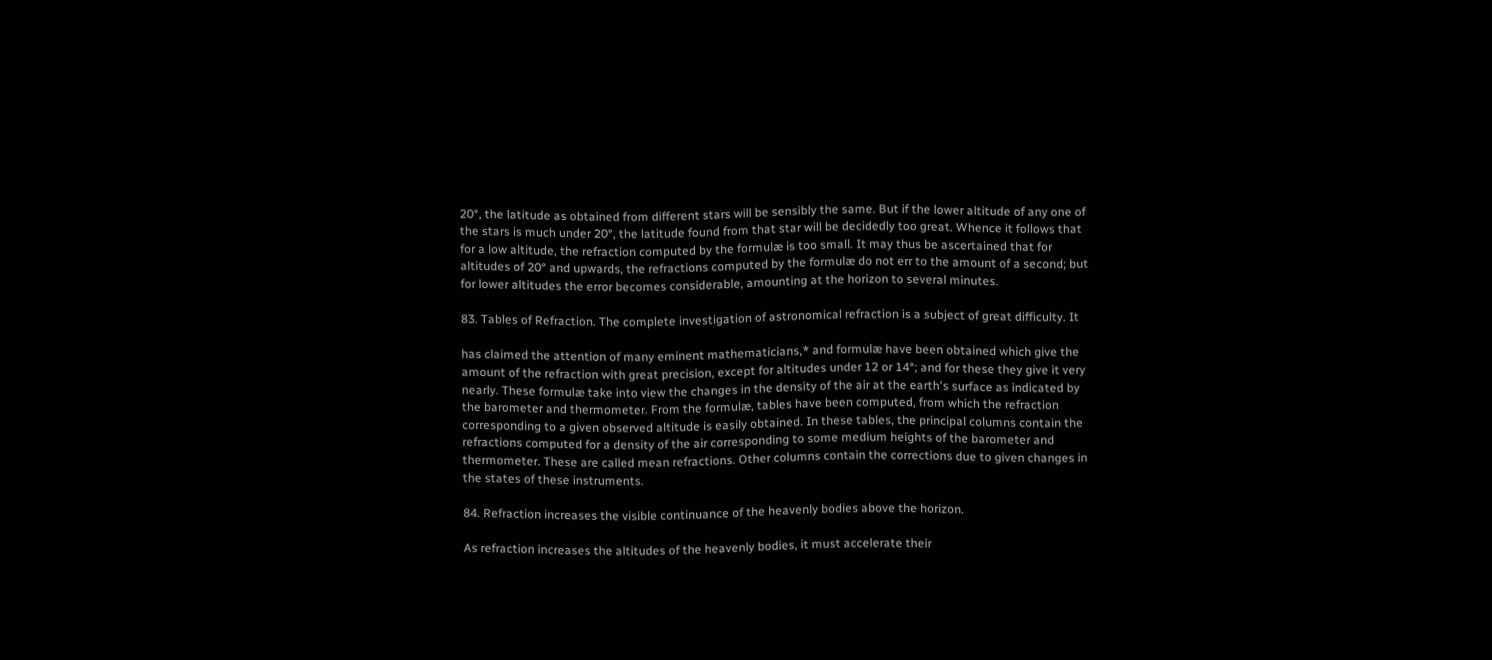20°, the latitude as obtained from different stars will be sensibly the same. But if the lower altitude of any one of the stars is much under 20°, the latitude found from that star will be decidedly too great. Whence it follows that for a low altitude, the refraction computed by the formulæ is too small. It may thus be ascertained that for altitudes of 20° and upwards, the refractions computed by the formulæ do not err to the amount of a second; but for lower altitudes the error becomes considerable, amounting at the horizon to several minutes.

83. Tables of Refraction. The complete investigation of astronomical refraction is a subject of great difficulty. It

has claimed the attention of many eminent mathematicians,* and formulæ have been obtained which give the amount of the refraction with great precision, except for altitudes under 12 or 14°; and for these they give it very nearly. These formulæ take into view the changes in the density of the air at the earth's surface as indicated by the barometer and thermometer. From the formulæ, tables have been computed, from which the refraction corresponding to a given observed altitude is easily obtained. In these tables, the principal columns contain the refractions computed for a density of the air corresponding to some medium heights of the barometer and thermometer. These are called mean refractions. Other columns contain the corrections due to given changes in the states of these instruments.

84. Refraction increases the visible continuance of the heavenly bodies above the horizon.

As refraction increases the altitudes of the heavenly bodies, it must accelerate their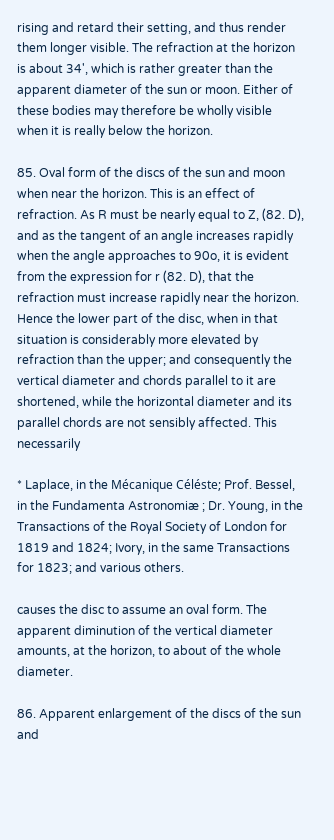rising and retard their setting, and thus render them longer visible. The refraction at the horizon is about 34', which is rather greater than the apparent diameter of the sun or moon. Either of these bodies may therefore be wholly visible when it is really below the horizon.

85. Oval form of the discs of the sun and moon when near the horizon. This is an effect of refraction. As R must be nearly equal to Z, (82. D), and as the tangent of an angle increases rapidly when the angle approaches to 90o, it is evident from the expression for r (82. D), that the refraction must increase rapidly near the horizon. Hence the lower part of the disc, when in that situation is considerably more elevated by refraction than the upper; and consequently the vertical diameter and chords parallel to it are shortened, while the horizontal diameter and its parallel chords are not sensibly affected. This necessarily

* Laplace, in the Mécanique Céléste; Prof. Bessel, in the Fundamenta Astronomiæ ; Dr. Young, in the Transactions of the Royal Society of London for 1819 and 1824; Ivory, in the same Transactions for 1823; and various others.

causes the disc to assume an oval form. The apparent diminution of the vertical diameter amounts, at the horizon, to about of the whole diameter.

86. Apparent enlargement of the discs of the sun and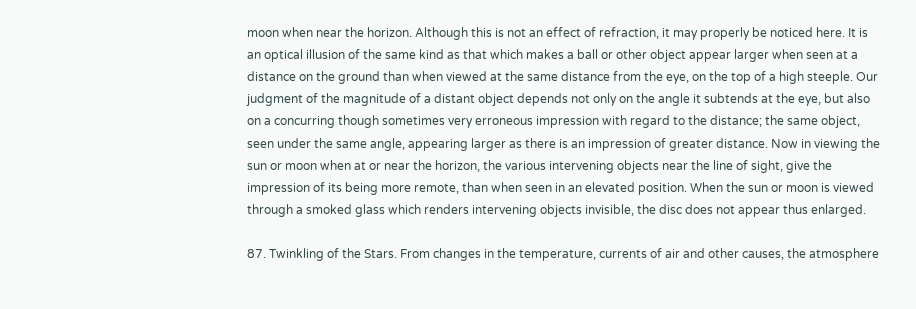moon when near the horizon. Although this is not an effect of refraction, it may properly be noticed here. It is an optical illusion of the same kind as that which makes a ball or other object appear larger when seen at a distance on the ground than when viewed at the same distance from the eye, on the top of a high steeple. Our judgment of the magnitude of a distant object depends not only on the angle it subtends at the eye, but also on a concurring though sometimes very erroneous impression with regard to the distance; the same object, seen under the same angle, appearing larger as there is an impression of greater distance. Now in viewing the sun or moon when at or near the horizon, the various intervening objects near the line of sight, give the impression of its being more remote, than when seen in an elevated position. When the sun or moon is viewed through a smoked glass which renders intervening objects invisible, the disc does not appear thus enlarged.

87. Twinkling of the Stars. From changes in the temperature, currents of air and other causes, the atmosphere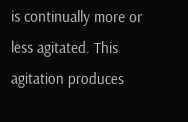is continually more or less agitated. This agitation produces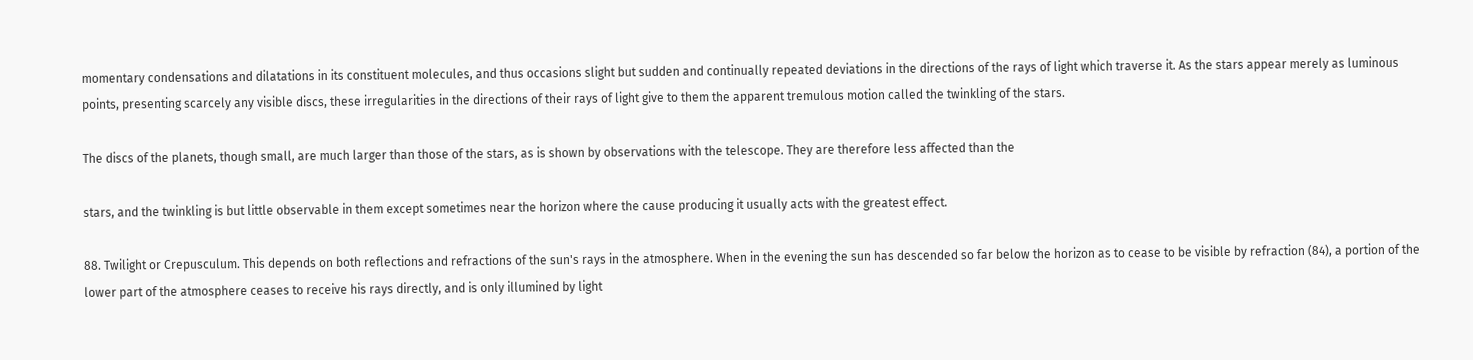momentary condensations and dilatations in its constituent molecules, and thus occasions slight but sudden and continually repeated deviations in the directions of the rays of light which traverse it. As the stars appear merely as luminous points, presenting scarcely any visible discs, these irregularities in the directions of their rays of light give to them the apparent tremulous motion called the twinkling of the stars.

The discs of the planets, though small, are much larger than those of the stars, as is shown by observations with the telescope. They are therefore less affected than the

stars, and the twinkling is but little observable in them except sometimes near the horizon where the cause producing it usually acts with the greatest effect.

88. Twilight or Crepusculum. This depends on both reflections and refractions of the sun's rays in the atmosphere. When in the evening the sun has descended so far below the horizon as to cease to be visible by refraction (84), a portion of the lower part of the atmosphere ceases to receive his rays directly, and is only illumined by light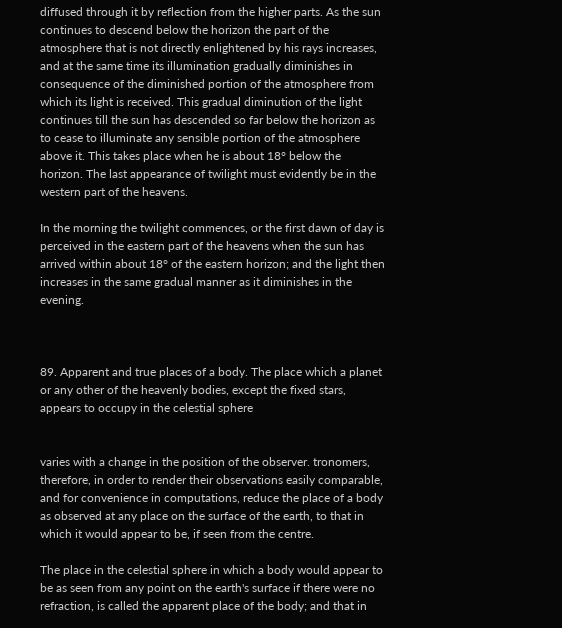diffused through it by reflection from the higher parts. As the sun continues to descend below the horizon the part of the atmosphere that is not directly enlightened by his rays increases, and at the same time its illumination gradually diminishes in consequence of the diminished portion of the atmosphere from which its light is received. This gradual diminution of the light continues till the sun has descended so far below the horizon as to cease to illuminate any sensible portion of the atmosphere above it. This takes place when he is about 18° below the horizon. The last appearance of twilight must evidently be in the western part of the heavens.

In the morning the twilight commences, or the first dawn of day is perceived in the eastern part of the heavens when the sun has arrived within about 18° of the eastern horizon; and the light then increases in the same gradual manner as it diminishes in the evening.



89. Apparent and true places of a body. The place which a planet or any other of the heavenly bodies, except the fixed stars, appears to occupy in the celestial sphere


varies with a change in the position of the observer. tronomers, therefore, in order to render their observations easily comparable, and for convenience in computations, reduce the place of a body as observed at any place on the surface of the earth, to that in which it would appear to be, if seen from the centre.

The place in the celestial sphere in which a body would appear to be as seen from any point on the earth's surface if there were no refraction, is called the apparent place of the body; and that in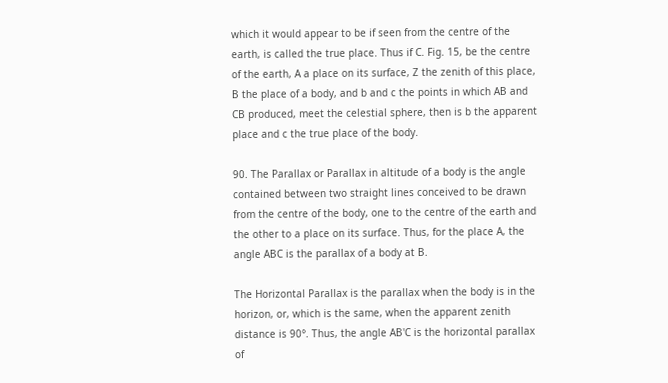which it would appear to be if seen from the centre of the earth, is called the true place. Thus if C. Fig. 15, be the centre of the earth, A a place on its surface, Z the zenith of this place, B the place of a body, and b and c the points in which AB and CB produced, meet the celestial sphere, then is b the apparent place and c the true place of the body.

90. The Parallax or Parallax in altitude of a body is the angle contained between two straight lines conceived to be drawn from the centre of the body, one to the centre of the earth and the other to a place on its surface. Thus, for the place A, the angle ABC is the parallax of a body at B.

The Horizontal Parallax is the parallax when the body is in the horizon, or, which is the same, when the apparent zenith distance is 90°. Thus, the angle AB'C is the horizontal parallax of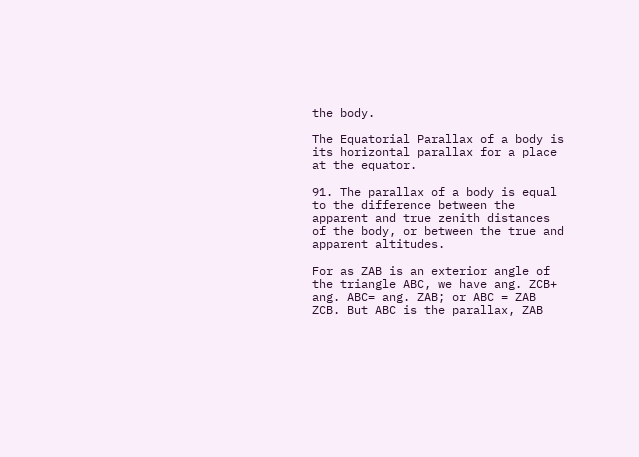the body.

The Equatorial Parallax of a body is its horizontal parallax for a place at the equator.

91. The parallax of a body is equal to the difference between the apparent and true zenith distances of the body, or between the true and apparent altitudes.

For as ZAB is an exterior angle of the triangle ABC, we have ang. ZCB+ ang. ABC= ang. ZAB; or ABC = ZAB ZCB. But ABC is the parallax, ZAB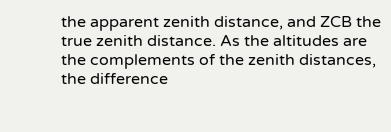the apparent zenith distance, and ZCB the true zenith distance. As the altitudes are the complements of the zenith distances, the difference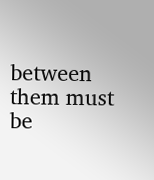between them must be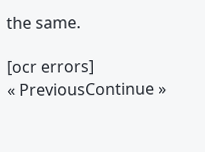the same.

[ocr errors]
« PreviousContinue »